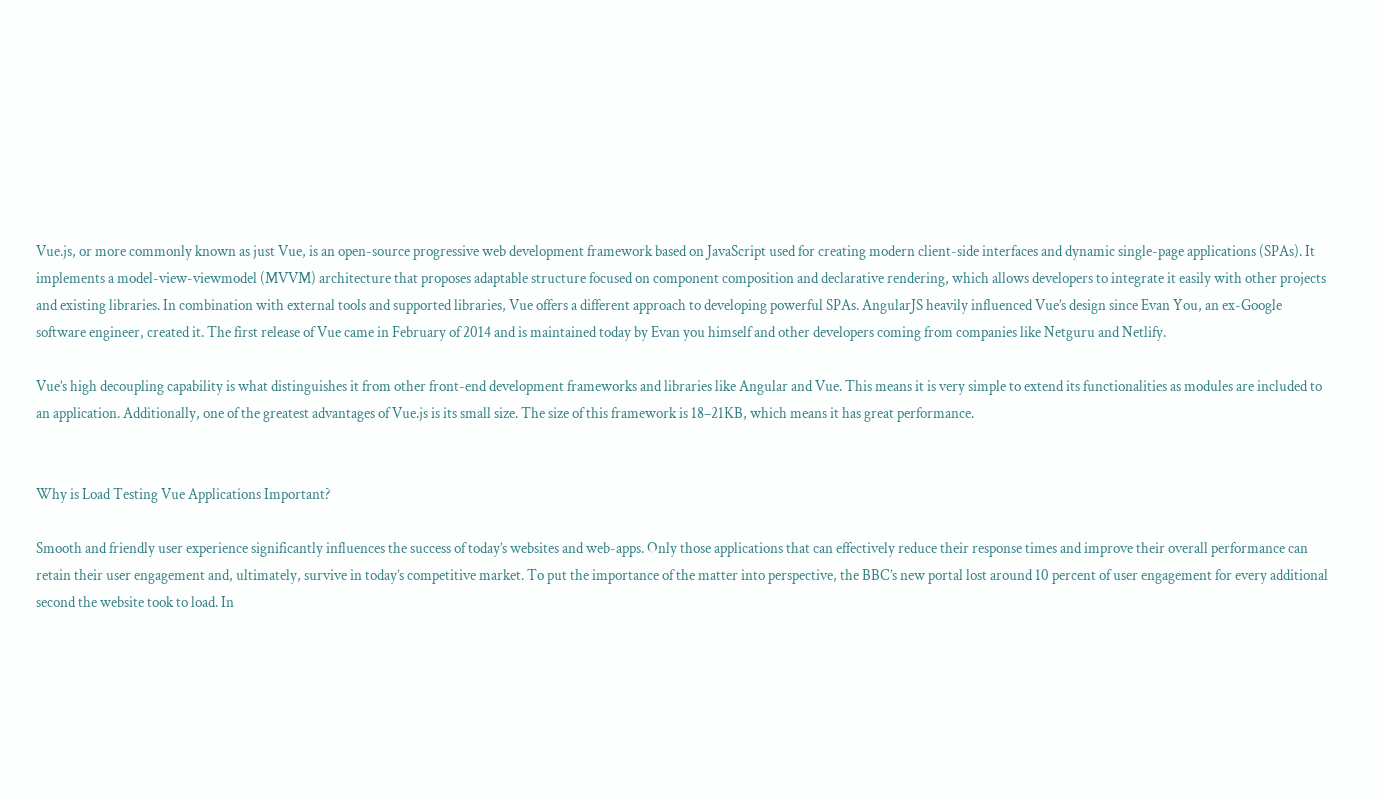Vue.js, or more commonly known as just Vue, is an open-source progressive web development framework based on JavaScript used for creating modern client-side interfaces and dynamic single-page applications (SPAs). It implements a model-view-viewmodel (MVVM) architecture that proposes adaptable structure focused on component composition and declarative rendering, which allows developers to integrate it easily with other projects and existing libraries. In combination with external tools and supported libraries, Vue offers a different approach to developing powerful SPAs. AngularJS heavily influenced Vue’s design since Evan You, an ex-Google software engineer, created it. The first release of Vue came in February of 2014 and is maintained today by Evan you himself and other developers coming from companies like Netguru and Netlify.

Vue’s high decoupling capability is what distinguishes it from other front-end development frameworks and libraries like Angular and Vue. This means it is very simple to extend its functionalities as modules are included to an application. Additionally, one of the greatest advantages of Vue.js is its small size. The size of this framework is 18–21KB, which means it has great performance.


Why is Load Testing Vue Applications Important?

Smooth and friendly user experience significantly influences the success of today’s websites and web-apps. Only those applications that can effectively reduce their response times and improve their overall performance can retain their user engagement and, ultimately, survive in today’s competitive market. To put the importance of the matter into perspective, the BBC’s new portal lost around 10 percent of user engagement for every additional second the website took to load. In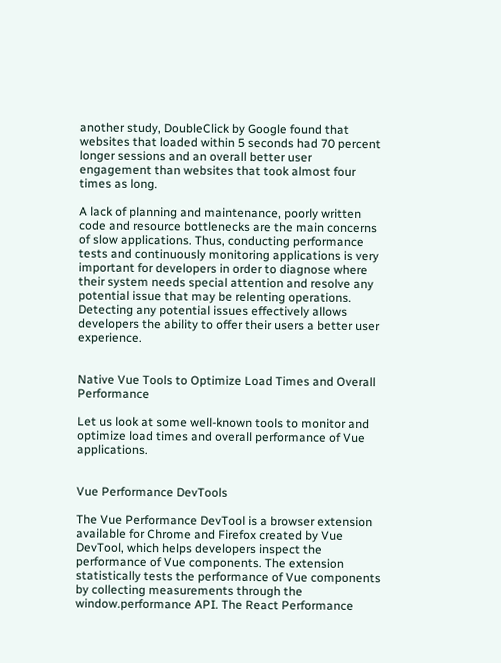another study, DoubleClick by Google found that websites that loaded within 5 seconds had 70 percent longer sessions and an overall better user engagement than websites that took almost four times as long.

A lack of planning and maintenance, poorly written code and resource bottlenecks are the main concerns of slow applications. Thus, conducting performance tests and continuously monitoring applications is very important for developers in order to diagnose where their system needs special attention and resolve any potential issue that may be relenting operations. Detecting any potential issues effectively allows developers the ability to offer their users a better user experience.


Native Vue Tools to Optimize Load Times and Overall Performance

Let us look at some well-known tools to monitor and optimize load times and overall performance of Vue applications.


Vue Performance DevTools

The Vue Performance DevTool is a browser extension available for Chrome and Firefox created by Vue DevTool, which helps developers inspect the performance of Vue components. The extension statistically tests the performance of Vue components by collecting measurements through the window.performance API. The React Performance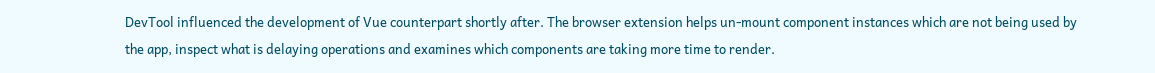DevTool influenced the development of Vue counterpart shortly after. The browser extension helps un-mount component instances which are not being used by the app, inspect what is delaying operations and examines which components are taking more time to render.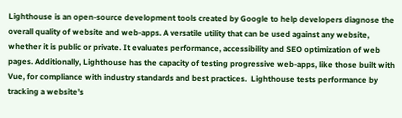Lighthouse is an open-source development tools created by Google to help developers diagnose the overall quality of website and web-apps. A versatile utility that can be used against any website, whether it is public or private. It evaluates performance, accessibility and SEO optimization of web pages. Additionally, Lighthouse has the capacity of testing progressive web-apps, like those built with Vue, for compliance with industry standards and best practices.  Lighthouse tests performance by tracking a website’s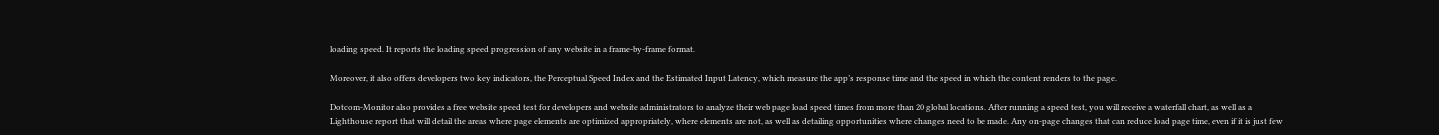loading speed. It reports the loading speed progression of any website in a frame-by-frame format.

Moreover, it also offers developers two key indicators, the Perceptual Speed Index and the Estimated Input Latency, which measure the app’s response time and the speed in which the content renders to the page.

Dotcom-Monitor also provides a free website speed test for developers and website administrators to analyze their web page load speed times from more than 20 global locations. After running a speed test, you will receive a waterfall chart, as well as a Lighthouse report that will detail the areas where page elements are optimized appropriately, where elements are not, as well as detailing opportunities where changes need to be made. Any on-page changes that can reduce load page time, even if it is just few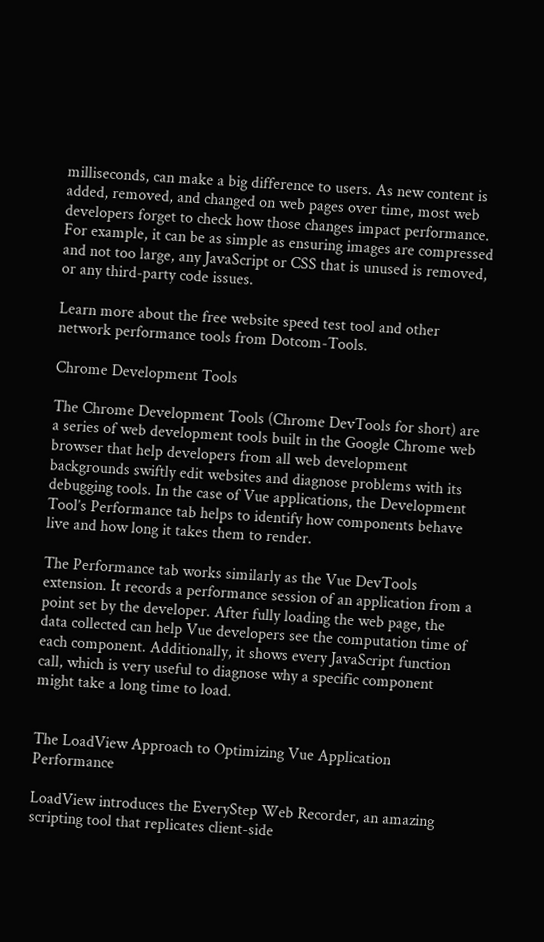milliseconds, can make a big difference to users. As new content is added, removed, and changed on web pages over time, most web developers forget to check how those changes impact performance. For example, it can be as simple as ensuring images are compressed and not too large, any JavaScript or CSS that is unused is removed, or any third-party code issues.

Learn more about the free website speed test tool and other network performance tools from Dotcom-Tools.

Chrome Development Tools

The Chrome Development Tools (Chrome DevTools for short) are a series of web development tools built in the Google Chrome web browser that help developers from all web development backgrounds swiftly edit websites and diagnose problems with its debugging tools. In the case of Vue applications, the Development Tool’s Performance tab helps to identify how components behave live and how long it takes them to render.

The Performance tab works similarly as the Vue DevTools extension. It records a performance session of an application from a point set by the developer. After fully loading the web page, the data collected can help Vue developers see the computation time of each component. Additionally, it shows every JavaScript function call, which is very useful to diagnose why a specific component might take a long time to load.


The LoadView Approach to Optimizing Vue Application Performance

LoadView introduces the EveryStep Web Recorder, an amazing scripting tool that replicates client-side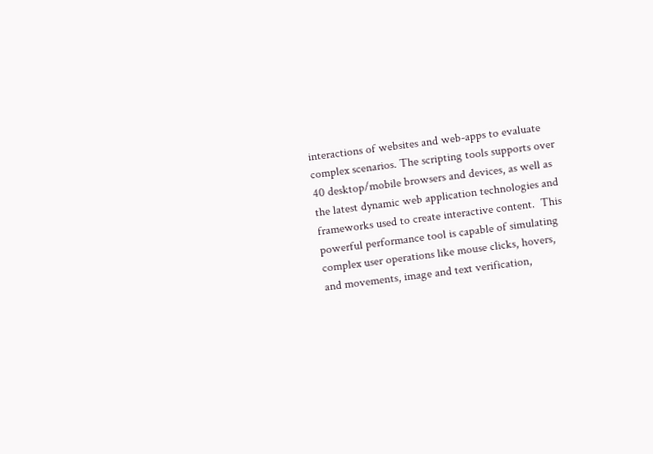interactions of websites and web-apps to evaluate complex scenarios. The scripting tools supports over 40 desktop/mobile browsers and devices, as well as the latest dynamic web application technologies and frameworks used to create interactive content.  This powerful performance tool is capable of simulating complex user operations like mouse clicks, hovers, and movements, image and text verification,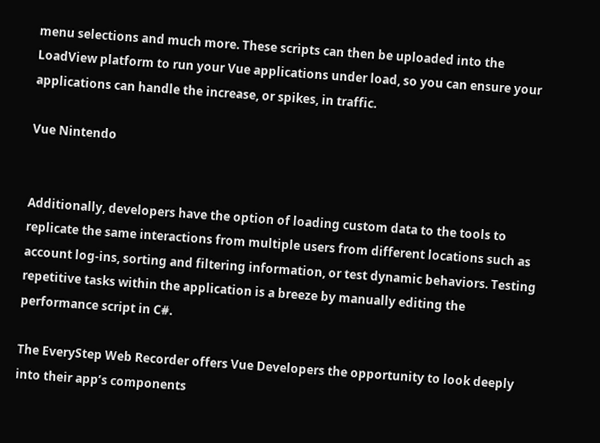menu selections and much more. These scripts can then be uploaded into the LoadView platform to run your Vue applications under load, so you can ensure your applications can handle the increase, or spikes, in traffic.

Vue Nintendo


Additionally, developers have the option of loading custom data to the tools to replicate the same interactions from multiple users from different locations such as account log-ins, sorting and filtering information, or test dynamic behaviors. Testing repetitive tasks within the application is a breeze by manually editing the performance script in C#.

The EveryStep Web Recorder offers Vue Developers the opportunity to look deeply into their app’s components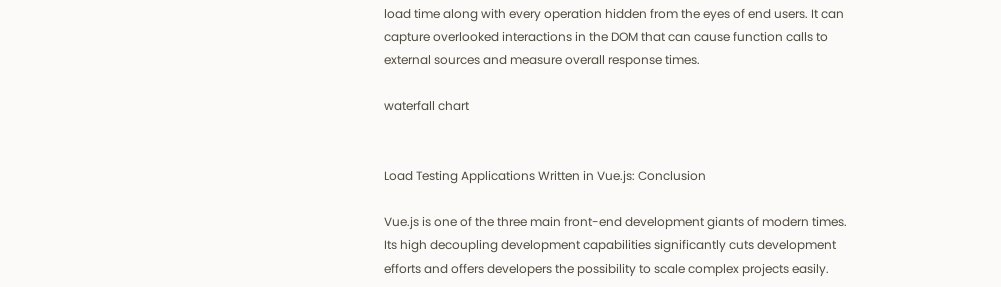load time along with every operation hidden from the eyes of end users. It can capture overlooked interactions in the DOM that can cause function calls to external sources and measure overall response times.

waterfall chart


Load Testing Applications Written in Vue.js: Conclusion

Vue.js is one of the three main front-end development giants of modern times. Its high decoupling development capabilities significantly cuts development efforts and offers developers the possibility to scale complex projects easily.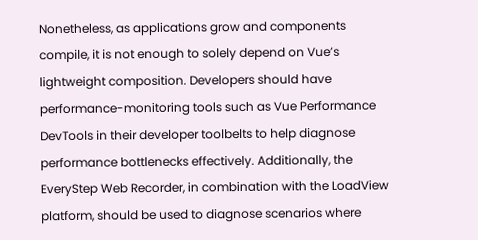Nonetheless, as applications grow and components compile, it is not enough to solely depend on Vue’s lightweight composition. Developers should have performance-monitoring tools such as Vue Performance DevTools in their developer toolbelts to help diagnose performance bottlenecks effectively. Additionally, the EveryStep Web Recorder, in combination with the LoadView platform, should be used to diagnose scenarios where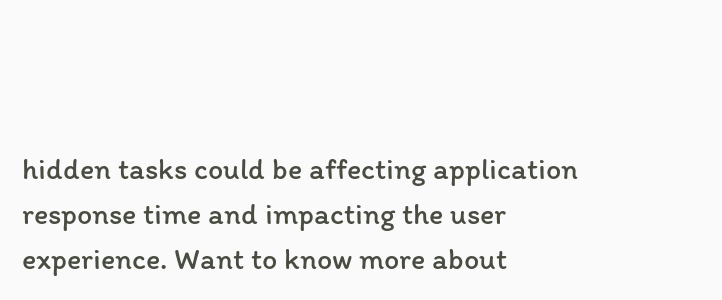hidden tasks could be affecting application response time and impacting the user experience. Want to know more about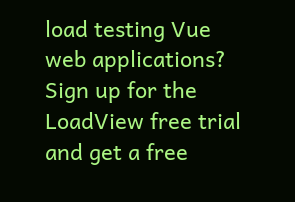load testing Vue web applications? Sign up for the LoadView free trial and get a free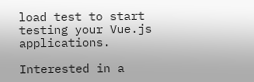load test to start testing your Vue.js applications.

Interested in a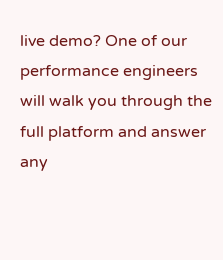live demo? One of our performance engineers will walk you through the full platform and answer any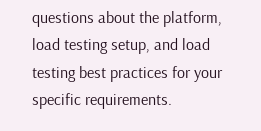questions about the platform, load testing setup, and load testing best practices for your specific requirements.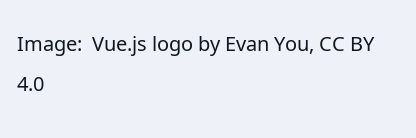Image:  Vue.js logo by Evan You, CC BY 4.0